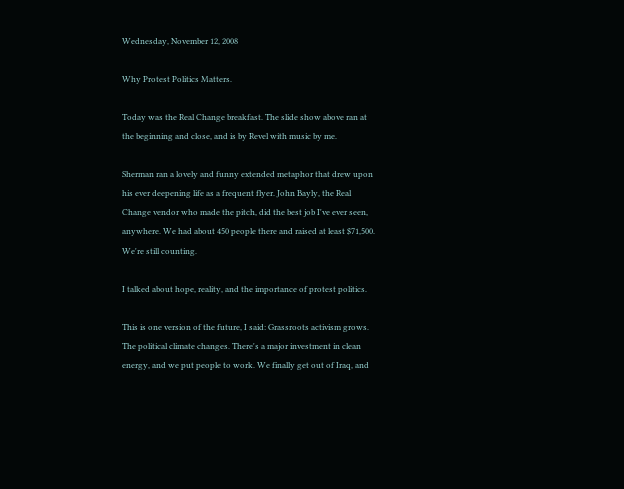Wednesday, November 12, 2008

Why Protest Politics Matters.

Today was the Real Change breakfast. The slide show above ran at the beginning and close, and is by Revel with music by me.

Sherman ran a lovely and funny extended metaphor that drew upon his ever deepening life as a frequent flyer. John Bayly, the Real Change vendor who made the pitch, did the best job I've ever seen, anywhere. We had about 450 people there and raised at least $71,500. We're still counting.

I talked about hope, reality, and the importance of protest politics.

This is one version of the future, I said: Grassroots activism grows. The political climate changes. There's a major investment in clean energy, and we put people to work. We finally get out of Iraq, and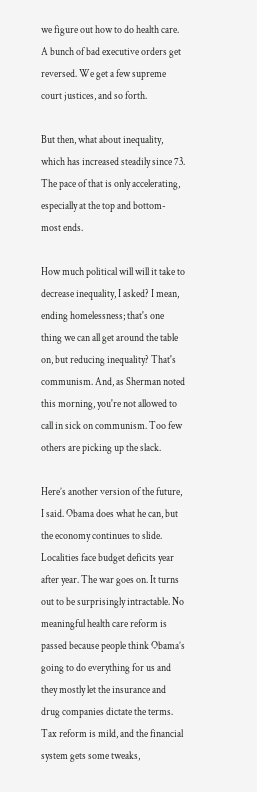we figure out how to do health care. A bunch of bad executive orders get reversed. We get a few supreme court justices, and so forth.

But then, what about inequality, which has increased steadily since 73. The pace of that is only accelerating, especially at the top and bottom-most ends.

How much political will will it take to decrease inequality, I asked? I mean, ending homelessness; that's one thing we can all get around the table on, but reducing inequality? That's communism. And, as Sherman noted this morning, you're not allowed to call in sick on communism. Too few others are picking up the slack.

Here’s another version of the future, I said. Obama does what he can, but the economy continues to slide. Localities face budget deficits year after year. The war goes on. It turns out to be surprisingly intractable. No meaningful health care reform is passed because people think Obama’s going to do everything for us and they mostly let the insurance and drug companies dictate the terms. Tax reform is mild, and the financial system gets some tweaks,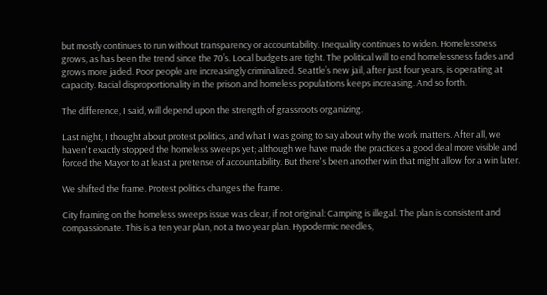but mostly continues to run without transparency or accountability. Inequality continues to widen. Homelessness grows, as has been the trend since the 70’s. Local budgets are tight. The political will to end homelessness fades and grows more jaded. Poor people are increasingly criminalized. Seattle’s new jail, after just four years, is operating at capacity. Racial disproportionality in the prison and homeless populations keeps increasing. And so forth.

The difference, I said, will depend upon the strength of grassroots organizing.

Last night, I thought about protest politics, and what I was going to say about why the work matters. After all, we haven't exactly stopped the homeless sweeps yet; although we have made the practices a good deal more visible and forced the Mayor to at least a pretense of accountability. But there's been another win that might allow for a win later.

We shifted the frame. Protest politics changes the frame.

City framing on the homeless sweeps issue was clear, if not original: Camping is illegal. The plan is consistent and compassionate. This is a ten year plan, not a two year plan. Hypodermic needles,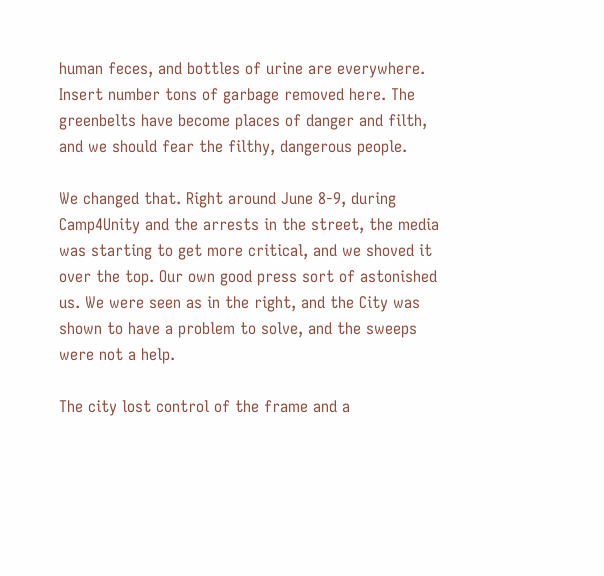human feces, and bottles of urine are everywhere. Insert number tons of garbage removed here. The greenbelts have become places of danger and filth, and we should fear the filthy, dangerous people.

We changed that. Right around June 8-9, during Camp4Unity and the arrests in the street, the media was starting to get more critical, and we shoved it over the top. Our own good press sort of astonished us. We were seen as in the right, and the City was shown to have a problem to solve, and the sweeps were not a help.

The city lost control of the frame and a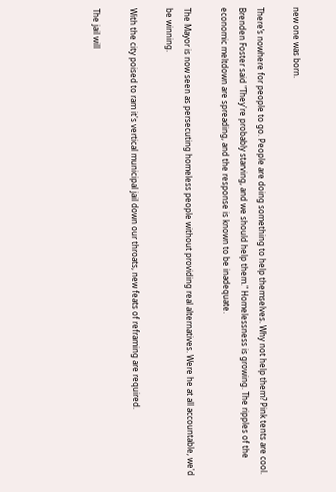new one was born.

There’s nowhere for people to go. People are doing something to help themselves. Why not help them? Pink tents are cool. Brenden Foster said "They're probably starving, and we should help them." Homelessness is growing. The ripples of the economic meltdown are spreading, and the response is known to be inadequate.

The Mayor is now seen as persecuting homeless people without providing real alternatives. Were he at all accountable, we'd be winning.

With the city poised to ram it's vertical municipal jail down our throats, new feats of reframing are required.

The jail will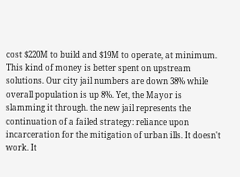cost $220M to build and $19M to operate, at minimum. This kind of money is better spent on upstream solutions. Our city jail numbers are down 38% while overall population is up 8%. Yet, the Mayor is slamming it through. the new jail represents the continuation of a failed strategy: reliance upon incarceration for the mitigation of urban ills. It doesn't work. It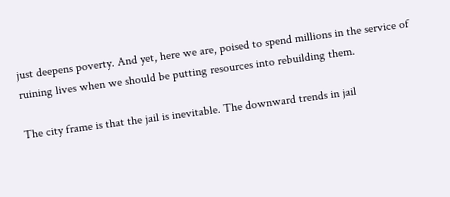just deepens poverty. And yet, here we are, poised to spend millions in the service of ruining lives when we should be putting resources into rebuilding them.

The city frame is that the jail is inevitable. The downward trends in jail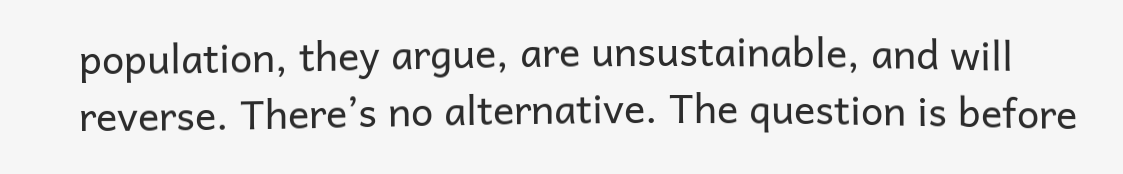population, they argue, are unsustainable, and will reverse. There’s no alternative. The question is before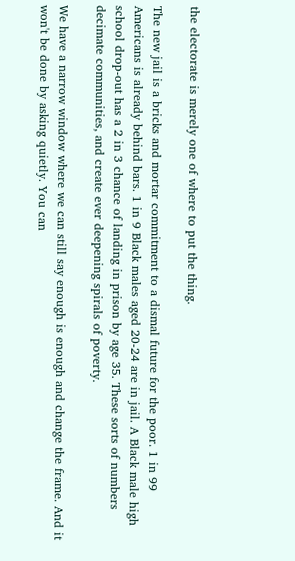the electorate is merely one of where to put the thing.

The new jail is a bricks and mortar commitment to a dismal future for the poor. 1 in 99 Americans is already behind bars. 1 in 9 Black males aged 20-24 are in jail. A Black male high school drop-out has a 2 in 3 chance of landing in prison by age 35. These sorts of numbers decimate communities, and create ever deepening spirals of poverty.

We have a narrow window where we can still say enough is enough and change the frame. And it won't be done by asking quietly. You can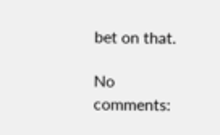bet on that.

No comments: